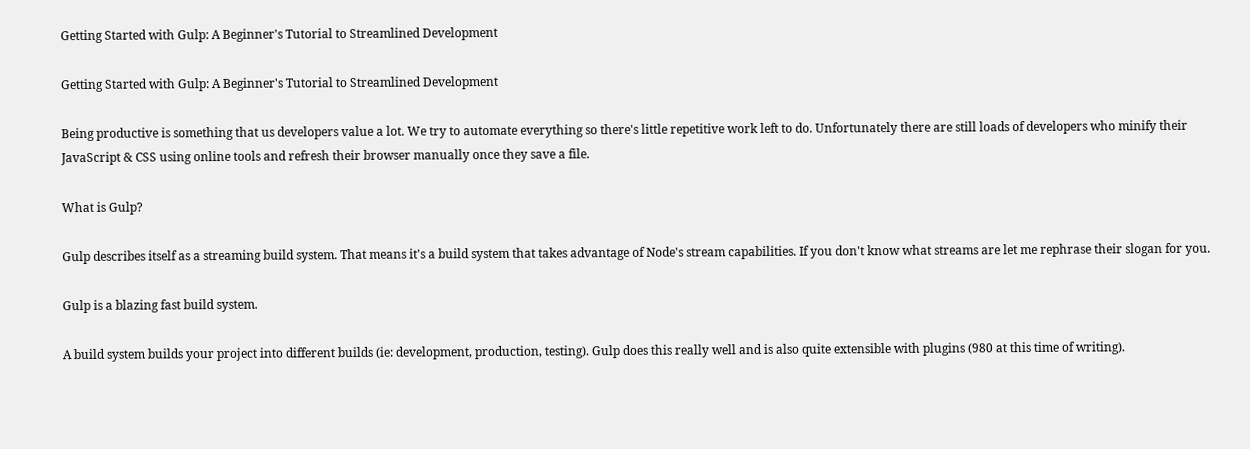Getting Started with Gulp: A Beginner's Tutorial to Streamlined Development

Getting Started with Gulp: A Beginner's Tutorial to Streamlined Development

Being productive is something that us developers value a lot. We try to automate everything so there's little repetitive work left to do. Unfortunately there are still loads of developers who minify their JavaScript & CSS using online tools and refresh their browser manually once they save a file.

What is Gulp?

Gulp describes itself as a streaming build system. That means it's a build system that takes advantage of Node's stream capabilities. If you don't know what streams are let me rephrase their slogan for you.

Gulp is a blazing fast build system.

A build system builds your project into different builds (ie: development, production, testing). Gulp does this really well and is also quite extensible with plugins (980 at this time of writing).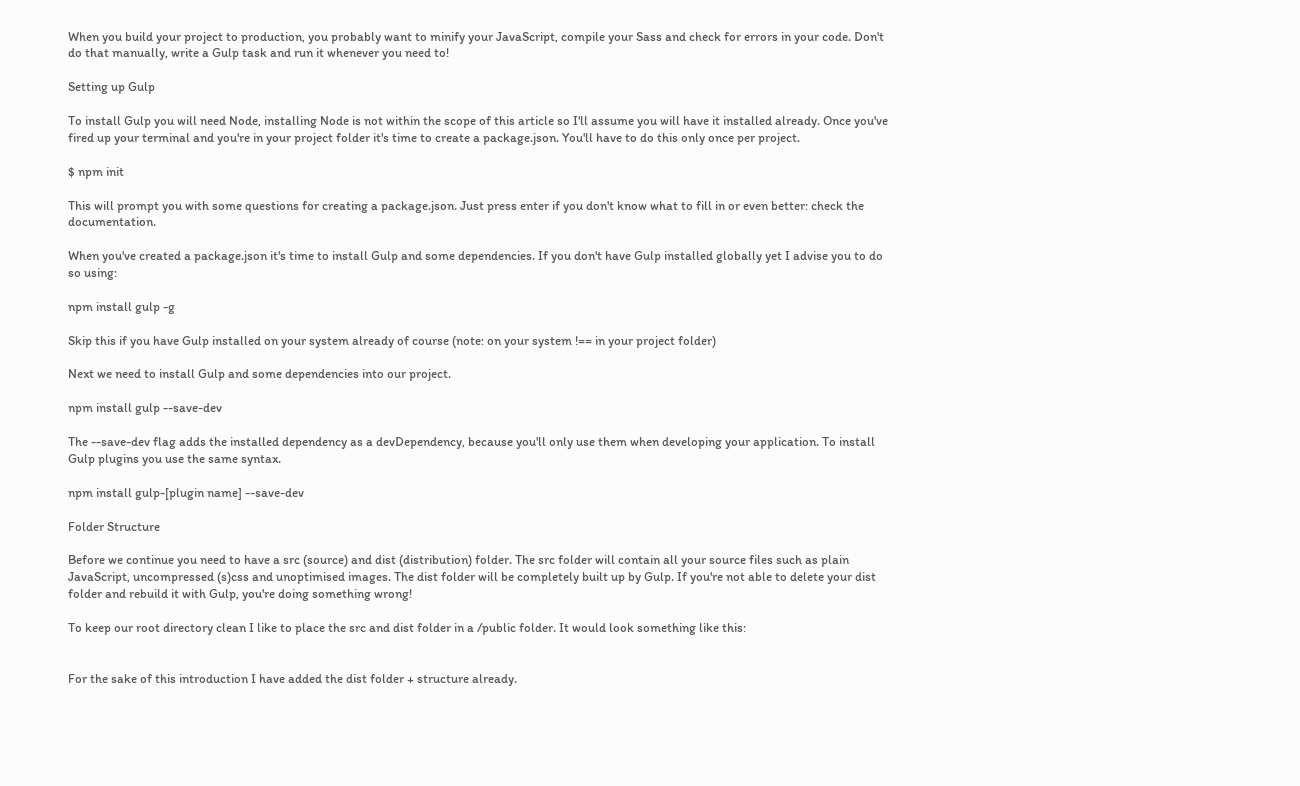When you build your project to production, you probably want to minify your JavaScript, compile your Sass and check for errors in your code. Don't do that manually, write a Gulp task and run it whenever you need to!

Setting up Gulp

To install Gulp you will need Node, installing Node is not within the scope of this article so I'll assume you will have it installed already. Once you've fired up your terminal and you're in your project folder it's time to create a package.json. You'll have to do this only once per project.

$ npm init

This will prompt you with some questions for creating a package.json. Just press enter if you don't know what to fill in or even better: check the documentation.

When you've created a package.json it's time to install Gulp and some dependencies. If you don't have Gulp installed globally yet I advise you to do so using:

npm install gulp -g

Skip this if you have Gulp installed on your system already of course (note: on your system !== in your project folder)

Next we need to install Gulp and some dependencies into our project.

npm install gulp --save-dev

The --save-dev flag adds the installed dependency as a devDependency, because you'll only use them when developing your application. To install Gulp plugins you use the same syntax.

npm install gulp-[plugin name] --save-dev

Folder Structure

Before we continue you need to have a src (source) and dist (distribution) folder. The src folder will contain all your source files such as plain JavaScript, uncompressed (s)css and unoptimised images. The dist folder will be completely built up by Gulp. If you're not able to delete your dist folder and rebuild it with Gulp, you're doing something wrong!

To keep our root directory clean I like to place the src and dist folder in a /public folder. It would look something like this:


For the sake of this introduction I have added the dist folder + structure already.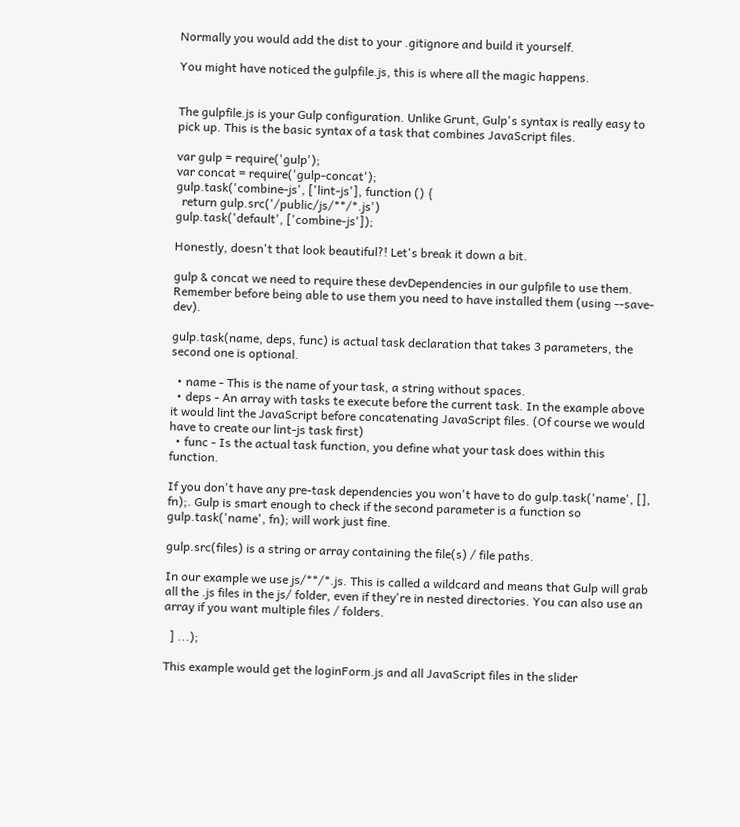Normally you would add the dist to your .gitignore and build it yourself.

You might have noticed the gulpfile.js, this is where all the magic happens.


The gulpfile.js is your Gulp configuration. Unlike Grunt, Gulp's syntax is really easy to pick up. This is the basic syntax of a task that combines JavaScript files.

var gulp = require('gulp');
var concat = require('gulp-concat');
gulp.task('combine-js', ['lint-js'], function () {
  return gulp.src('/public/js/**/*.js')
gulp.task('default', ['combine-js']);

Honestly, doesn't that look beautiful?! Let's break it down a bit.

gulp & concat we need to require these devDependencies in our gulpfile to use them. Remember before being able to use them you need to have installed them (using --save-dev).

gulp.task(name, deps, func) is actual task declaration that takes 3 parameters, the second one is optional.

  • name - This is the name of your task, a string without spaces.
  • deps - An array with tasks te execute before the current task. In the example above it would lint the JavaScript before concatenating JavaScript files. (Of course we would have to create our lint-js task first)
  • func - Is the actual task function, you define what your task does within this function.

If you don't have any pre-task dependencies you won't have to do gulp.task('name', [], fn);. Gulp is smart enough to check if the second parameter is a function so gulp.task('name', fn); will work just fine.

gulp.src(files) is a string or array containing the file(s) / file paths.

In our example we use js/**/*.js. This is called a wildcard and means that Gulp will grab all the .js files in the js/ folder, even if they're in nested directories. You can also use an array if you want multiple files / folders.

  ] ...);

This example would get the loginForm.js and all JavaScript files in the slider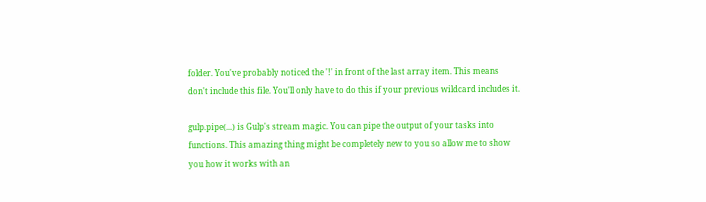folder. You've probably noticed the '!' in front of the last array item. This means don't include this file. You'll only have to do this if your previous wildcard includes it.

gulp.pipe(...) is Gulp's stream magic. You can pipe the output of your tasks into functions. This amazing thing might be completely new to you so allow me to show you how it works with an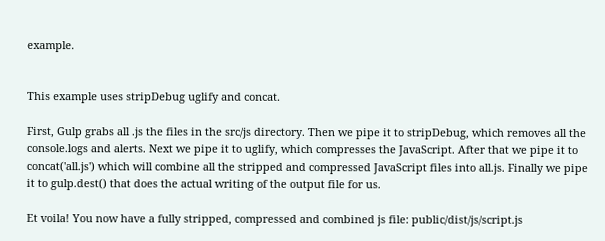example.


This example uses stripDebug uglify and concat.

First, Gulp grabs all .js the files in the src/js directory. Then we pipe it to stripDebug, which removes all the console.logs and alerts. Next we pipe it to uglify, which compresses the JavaScript. After that we pipe it to concat('all.js') which will combine all the stripped and compressed JavaScript files into all.js. Finally we pipe it to gulp.dest() that does the actual writing of the output file for us.

Et voila! You now have a fully stripped, compressed and combined js file: public/dist/js/script.js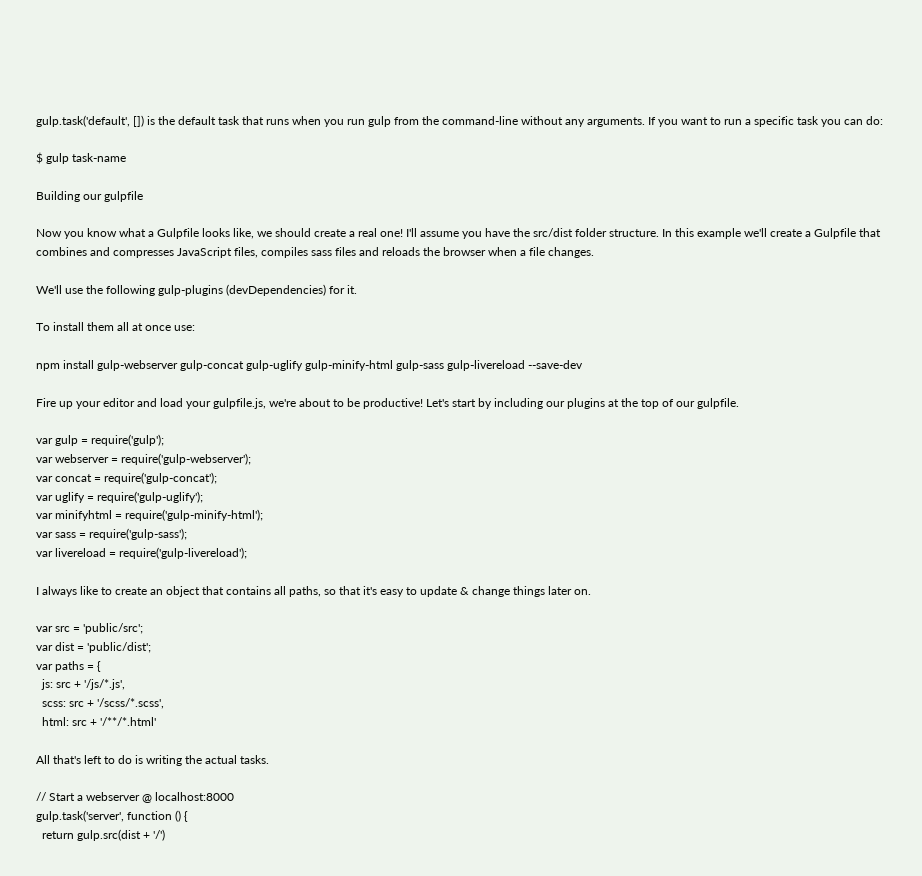gulp.task('default', []) is the default task that runs when you run gulp from the command-line without any arguments. If you want to run a specific task you can do:

$ gulp task-name

Building our gulpfile

Now you know what a Gulpfile looks like, we should create a real one! I'll assume you have the src/dist folder structure. In this example we'll create a Gulpfile that combines and compresses JavaScript files, compiles sass files and reloads the browser when a file changes.

We'll use the following gulp-plugins (devDependencies) for it.

To install them all at once use:

npm install gulp-webserver gulp-concat gulp-uglify gulp-minify-html gulp-sass gulp-livereload --save-dev

Fire up your editor and load your gulpfile.js, we're about to be productive! Let's start by including our plugins at the top of our gulpfile.

var gulp = require('gulp');
var webserver = require('gulp-webserver');
var concat = require('gulp-concat');
var uglify = require('gulp-uglify');
var minifyhtml = require('gulp-minify-html');
var sass = require('gulp-sass');
var livereload = require('gulp-livereload');

I always like to create an object that contains all paths, so that it's easy to update & change things later on.

var src = 'public/src';
var dist = 'public/dist';
var paths = {
  js: src + '/js/*.js',
  scss: src + '/scss/*.scss',
  html: src + '/**/*.html'

All that's left to do is writing the actual tasks.

// Start a webserver @ localhost:8000
gulp.task('server', function () {
  return gulp.src(dist + '/')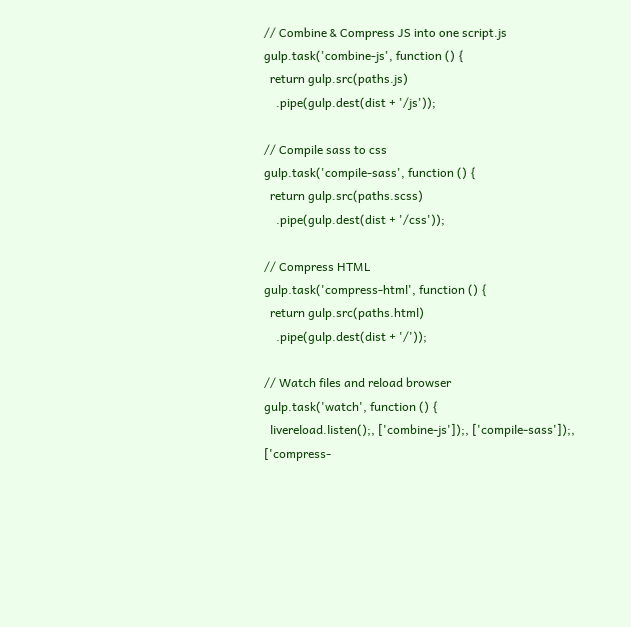// Combine & Compress JS into one script.js
gulp.task('combine-js', function () {
  return gulp.src(paths.js)
    .pipe(gulp.dest(dist + '/js'));

// Compile sass to css
gulp.task('compile-sass', function () {
  return gulp.src(paths.scss)
    .pipe(gulp.dest(dist + '/css'));

// Compress HTML
gulp.task('compress-html', function () {
  return gulp.src(paths.html)
    .pipe(gulp.dest(dist + '/'));

// Watch files and reload browser
gulp.task('watch', function () {
  livereload.listen();, ['combine-js']);, ['compile-sass']);, ['compress-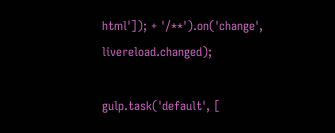html']); + '/**').on('change', livereload.changed);

gulp.task('default', [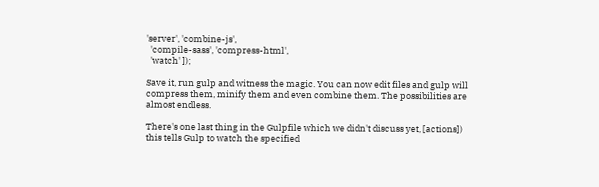'server', 'combine-js',
  'compile-sass', 'compress-html',
  'watch' ]);

Save it, run gulp and witness the magic. You can now edit files and gulp will compress them, minify them and even combine them. The possibilities are almost endless.

There's one last thing in the Gulpfile which we didn't discuss yet, [actions]) this tells Gulp to watch the specified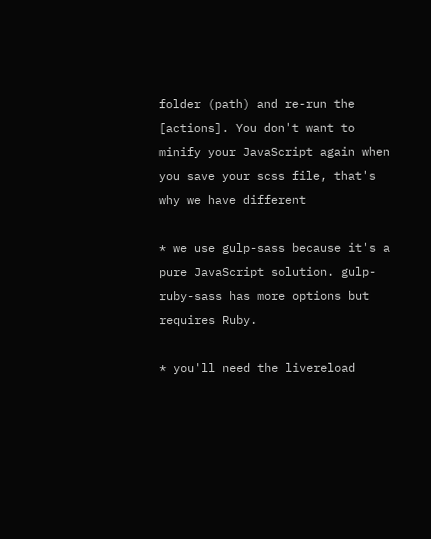folder (path) and re-run the [actions]. You don't want to minify your JavaScript again when you save your scss file, that's why we have different

* we use gulp-sass because it's a pure JavaScript solution. gulp-ruby-sass has more options but requires Ruby.

* you'll need the livereload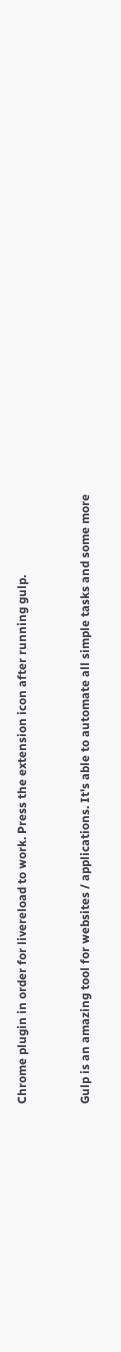Chrome plugin in order for livereload to work. Press the extension icon after running gulp.


Gulp is an amazing tool for websites / applications. It's able to automate all simple tasks and some more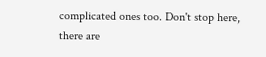complicated ones too. Don't stop here, there are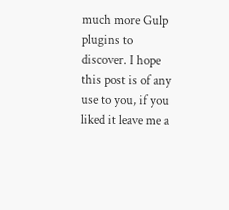much more Gulp plugins to discover. I hope this post is of any use to you, if you liked it leave me a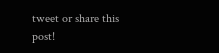tweet or share this post!